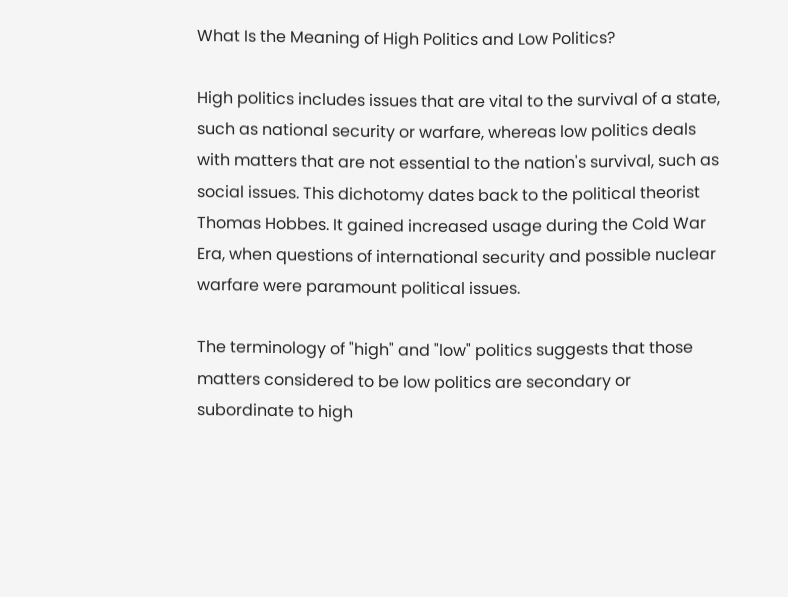What Is the Meaning of High Politics and Low Politics?

High politics includes issues that are vital to the survival of a state, such as national security or warfare, whereas low politics deals with matters that are not essential to the nation's survival, such as social issues. This dichotomy dates back to the political theorist Thomas Hobbes. It gained increased usage during the Cold War Era, when questions of international security and possible nuclear warfare were paramount political issues.

The terminology of "high" and "low" politics suggests that those matters considered to be low politics are secondary or subordinate to high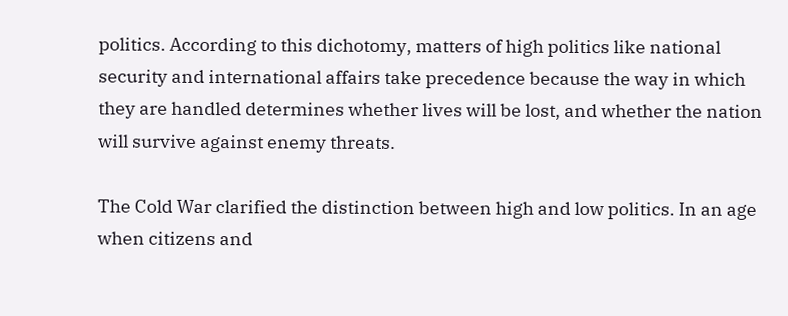politics. According to this dichotomy, matters of high politics like national security and international affairs take precedence because the way in which they are handled determines whether lives will be lost, and whether the nation will survive against enemy threats.

The Cold War clarified the distinction between high and low politics. In an age when citizens and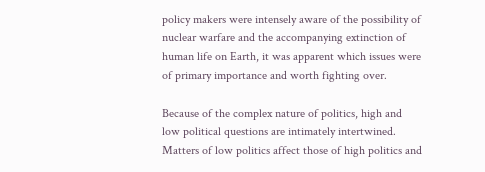policy makers were intensely aware of the possibility of nuclear warfare and the accompanying extinction of human life on Earth, it was apparent which issues were of primary importance and worth fighting over.

Because of the complex nature of politics, high and low political questions are intimately intertwined. Matters of low politics affect those of high politics and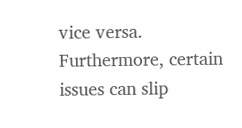vice versa. Furthermore, certain issues can slip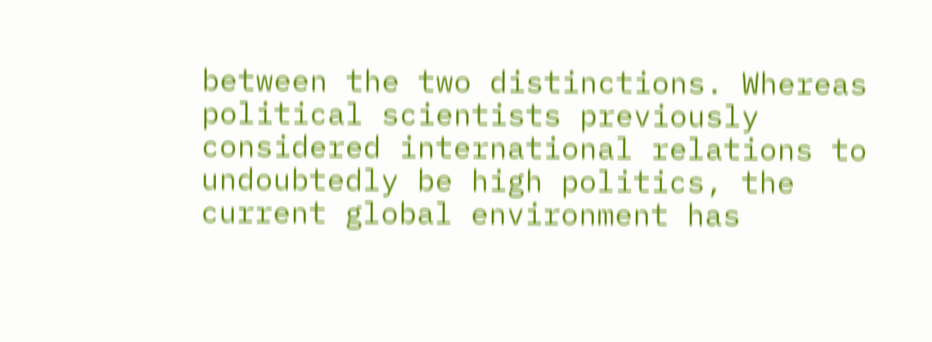between the two distinctions. Whereas political scientists previously considered international relations to undoubtedly be high politics, the current global environment has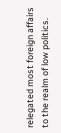relegated most foreign affairs to the realm of low politics.